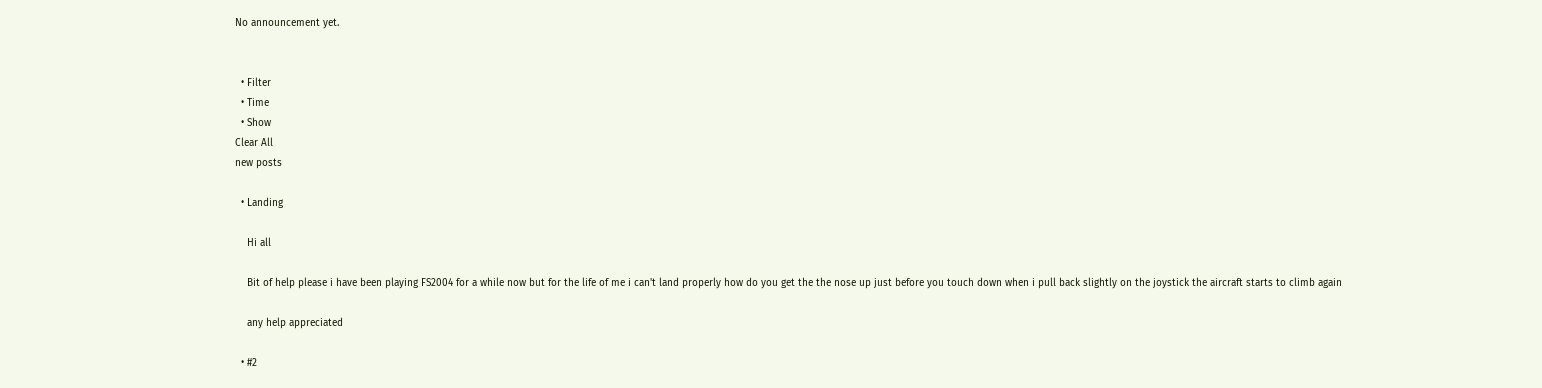No announcement yet.


  • Filter
  • Time
  • Show
Clear All
new posts

  • Landing

    Hi all

    Bit of help please i have been playing FS2004 for a while now but for the life of me i can't land properly how do you get the the nose up just before you touch down when i pull back slightly on the joystick the aircraft starts to climb again

    any help appreciated

  • #2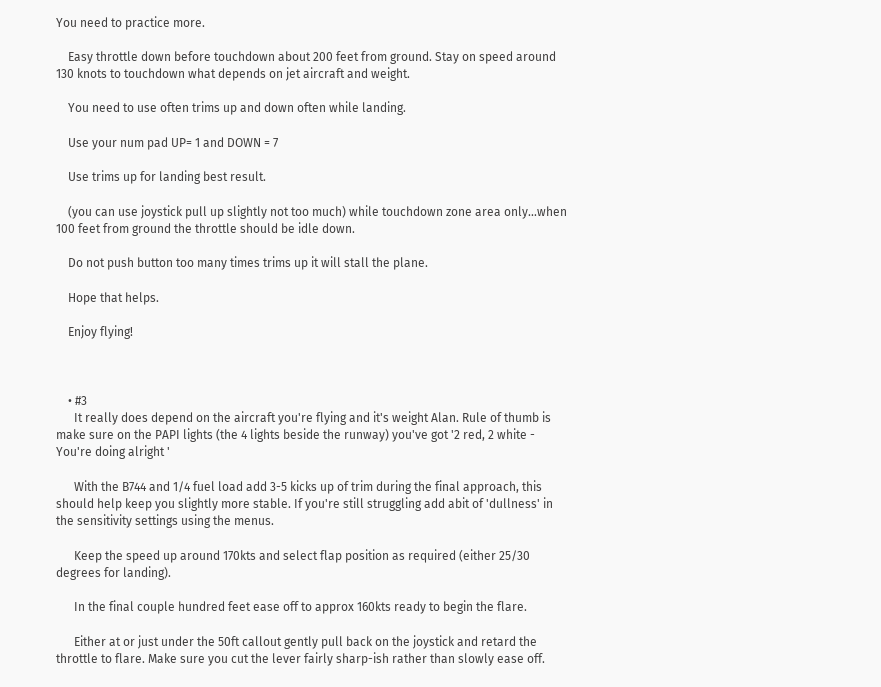You need to practice more.

    Easy throttle down before touchdown about 200 feet from ground. Stay on speed around 130 knots to touchdown what depends on jet aircraft and weight.

    You need to use often trims up and down often while landing.

    Use your num pad UP= 1 and DOWN = 7

    Use trims up for landing best result.

    (you can use joystick pull up slightly not too much) while touchdown zone area only...when 100 feet from ground the throttle should be idle down.

    Do not push button too many times trims up it will stall the plane.

    Hope that helps.

    Enjoy flying!



    • #3
      It really does depend on the aircraft you're flying and it's weight Alan. Rule of thumb is make sure on the PAPI lights (the 4 lights beside the runway) you've got '2 red, 2 white - You're doing alright '

      With the B744 and 1/4 fuel load add 3-5 kicks up of trim during the final approach, this should help keep you slightly more stable. If you're still struggling add abit of 'dullness' in the sensitivity settings using the menus.

      Keep the speed up around 170kts and select flap position as required (either 25/30 degrees for landing).

      In the final couple hundred feet ease off to approx 160kts ready to begin the flare.

      Either at or just under the 50ft callout gently pull back on the joystick and retard the throttle to flare. Make sure you cut the lever fairly sharp-ish rather than slowly ease off.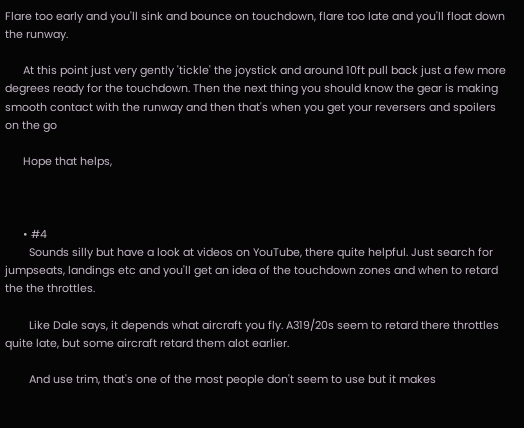Flare too early and you'll sink and bounce on touchdown, flare too late and you'll float down the runway.

      At this point just very gently 'tickle' the joystick and around 10ft pull back just a few more degrees ready for the touchdown. Then the next thing you should know the gear is making smooth contact with the runway and then that's when you get your reversers and spoilers on the go

      Hope that helps,



      • #4
        Sounds silly but have a look at videos on YouTube, there quite helpful. Just search for jumpseats, landings etc and you'll get an idea of the touchdown zones and when to retard the the throttles.

        Like Dale says, it depends what aircraft you fly. A319/20s seem to retard there throttles quite late, but some aircraft retard them alot earlier.

        And use trim, that's one of the most people don't seem to use but it makes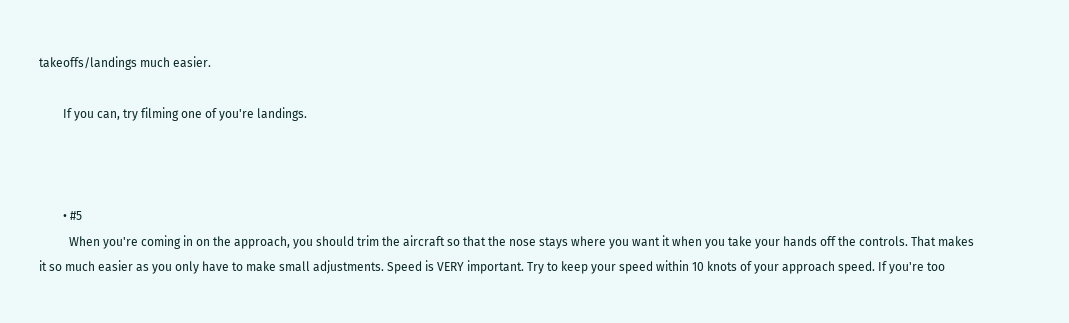takeoffs/landings much easier.

        If you can, try filming one of you're landings.



        • #5
          When you're coming in on the approach, you should trim the aircraft so that the nose stays where you want it when you take your hands off the controls. That makes it so much easier as you only have to make small adjustments. Speed is VERY important. Try to keep your speed within 10 knots of your approach speed. If you're too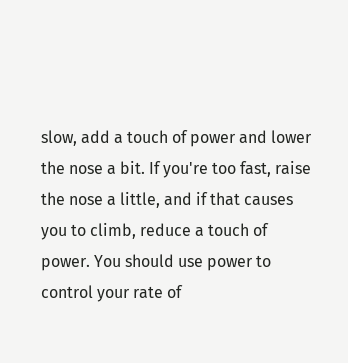slow, add a touch of power and lower the nose a bit. If you're too fast, raise the nose a little, and if that causes you to climb, reduce a touch of power. You should use power to control your rate of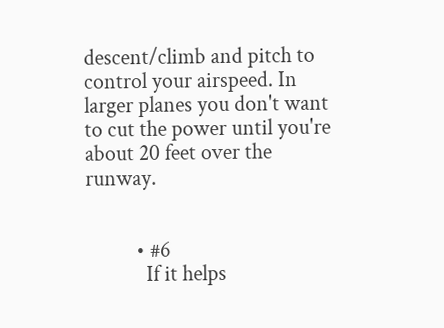descent/climb and pitch to control your airspeed. In larger planes you don't want to cut the power until you're about 20 feet over the runway.


          • #6
            If it helps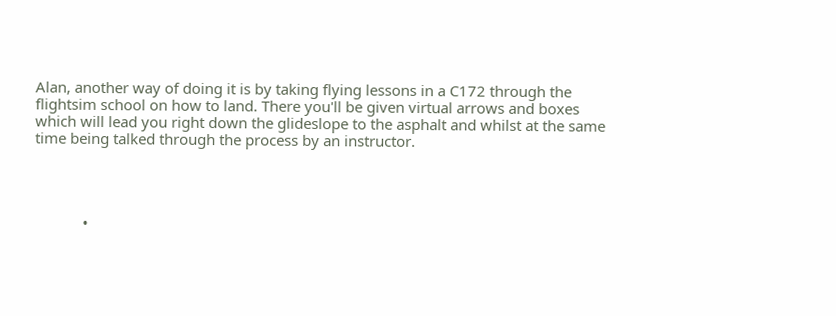Alan, another way of doing it is by taking flying lessons in a C172 through the flightsim school on how to land. There you'll be given virtual arrows and boxes which will lead you right down the glideslope to the asphalt and whilst at the same time being talked through the process by an instructor.




            •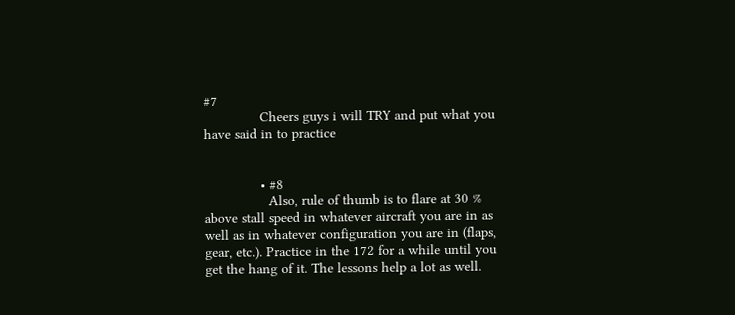#7
              Cheers guys i will TRY and put what you have said in to practice


              • #8
                Also, rule of thumb is to flare at 30 % above stall speed in whatever aircraft you are in as well as in whatever configuration you are in (flaps, gear, etc.). Practice in the 172 for a while until you get the hang of it. The lessons help a lot as well.